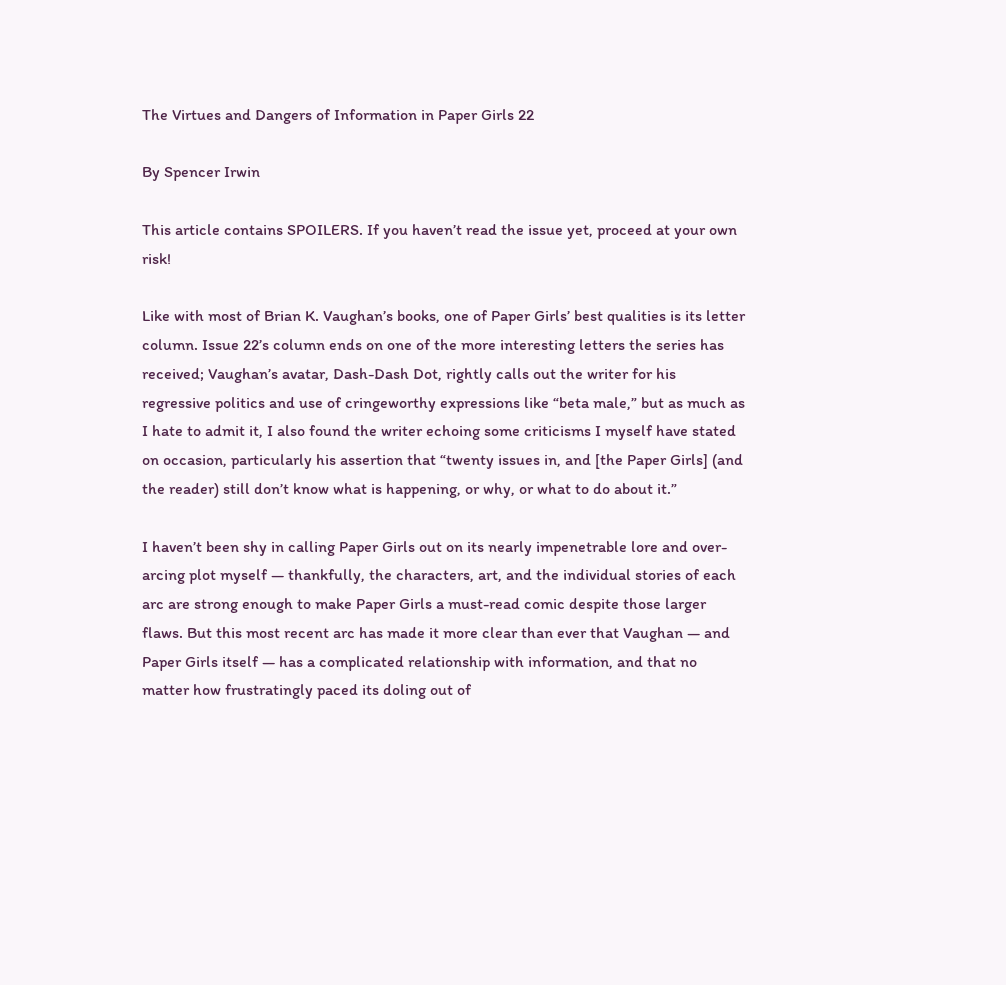The Virtues and Dangers of Information in Paper Girls 22

By Spencer Irwin

This article contains SPOILERS. If you haven’t read the issue yet, proceed at your own risk!

Like with most of Brian K. Vaughan’s books, one of Paper Girls’ best qualities is its letter column. Issue 22’s column ends on one of the more interesting letters the series has received; Vaughan’s avatar, Dash-Dash Dot, rightly calls out the writer for his regressive politics and use of cringeworthy expressions like “beta male,” but as much as I hate to admit it, I also found the writer echoing some criticisms I myself have stated on occasion, particularly his assertion that “twenty issues in, and [the Paper Girls] (and the reader) still don’t know what is happening, or why, or what to do about it.”

I haven’t been shy in calling Paper Girls out on its nearly impenetrable lore and over-arcing plot myself — thankfully, the characters, art, and the individual stories of each arc are strong enough to make Paper Girls a must-read comic despite those larger flaws. But this most recent arc has made it more clear than ever that Vaughan — and Paper Girls itself — has a complicated relationship with information, and that no matter how frustratingly paced its doling out of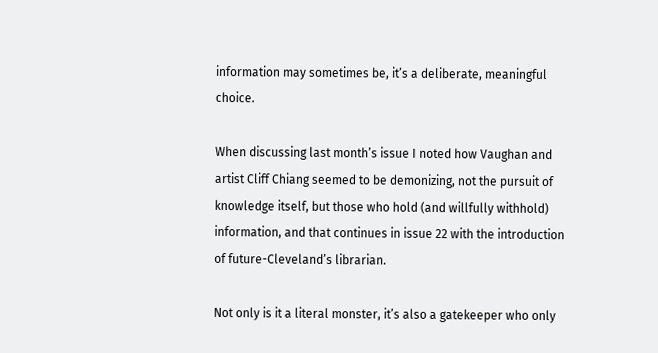information may sometimes be, it’s a deliberate, meaningful choice.

When discussing last month’s issue I noted how Vaughan and artist Cliff Chiang seemed to be demonizing, not the pursuit of knowledge itself, but those who hold (and willfully withhold) information, and that continues in issue 22 with the introduction of future-Cleveland’s librarian.

Not only is it a literal monster, it’s also a gatekeeper who only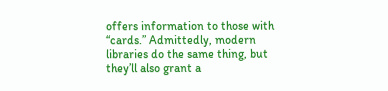offers information to those with “cards.” Admittedly, modern libraries do the same thing, but they’ll also grant a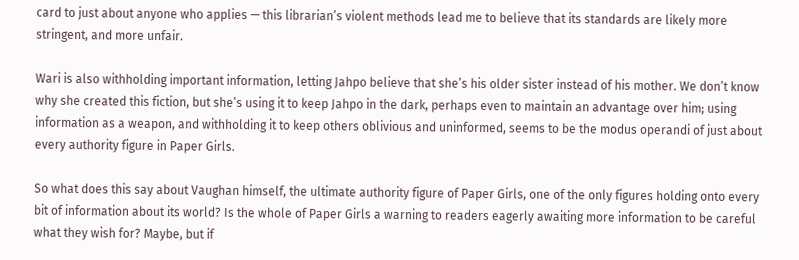card to just about anyone who applies — this librarian’s violent methods lead me to believe that its standards are likely more stringent, and more unfair.

Wari is also withholding important information, letting Jahpo believe that she’s his older sister instead of his mother. We don’t know why she created this fiction, but she’s using it to keep Jahpo in the dark, perhaps even to maintain an advantage over him; using information as a weapon, and withholding it to keep others oblivious and uninformed, seems to be the modus operandi of just about every authority figure in Paper Girls.

So what does this say about Vaughan himself, the ultimate authority figure of Paper Girls, one of the only figures holding onto every bit of information about its world? Is the whole of Paper Girls a warning to readers eagerly awaiting more information to be careful what they wish for? Maybe, but if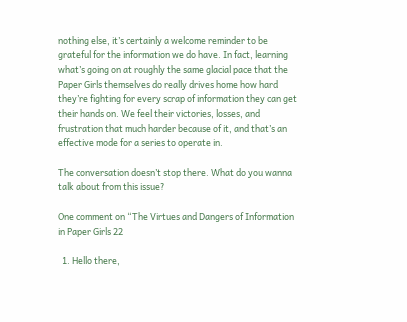nothing else, it’s certainly a welcome reminder to be grateful for the information we do have. In fact, learning what’s going on at roughly the same glacial pace that the Paper Girls themselves do really drives home how hard they’re fighting for every scrap of information they can get their hands on. We feel their victories, losses, and frustration that much harder because of it, and that’s an effective mode for a series to operate in.

The conversation doesn’t stop there. What do you wanna talk about from this issue?

One comment on “The Virtues and Dangers of Information in Paper Girls 22

  1. Hello there,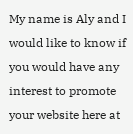My name is Aly and I would like to know if you would have any interest to promote your website here at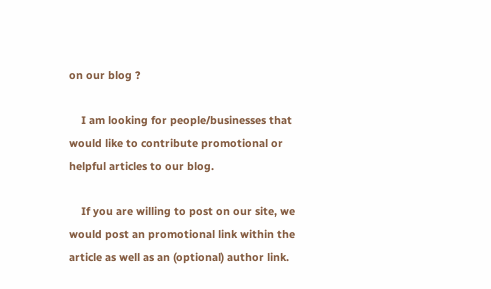on our blog ?

    I am looking for people/businesses that would like to contribute promotional or helpful articles to our blog.

    If you are willing to post on our site, we would post an promotional link within the article as well as an (optional) author link.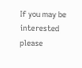If you may be interested please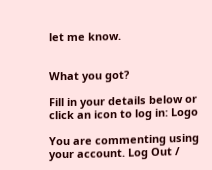let me know.


What you got?

Fill in your details below or click an icon to log in: Logo

You are commenting using your account. Log Out /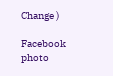Change )

Facebook photo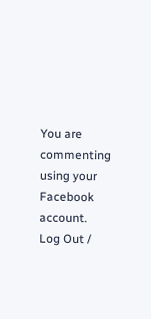You are commenting using your Facebook account. Log Out /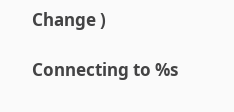Change )

Connecting to %s